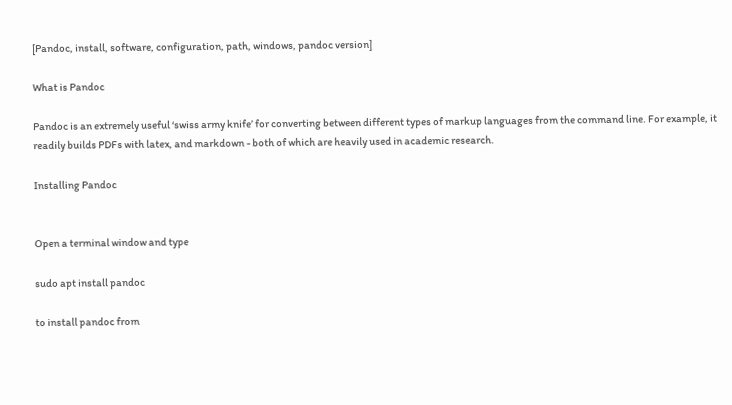[Pandoc, install, software, configuration, path, windows, pandoc version]

What is Pandoc

Pandoc is an extremely useful ‘swiss army knife’ for converting between different types of markup languages from the command line. For example, it readily builds PDFs with latex, and markdown - both of which are heavily used in academic research.

Installing Pandoc


Open a terminal window and type

sudo apt install pandoc

to install pandoc from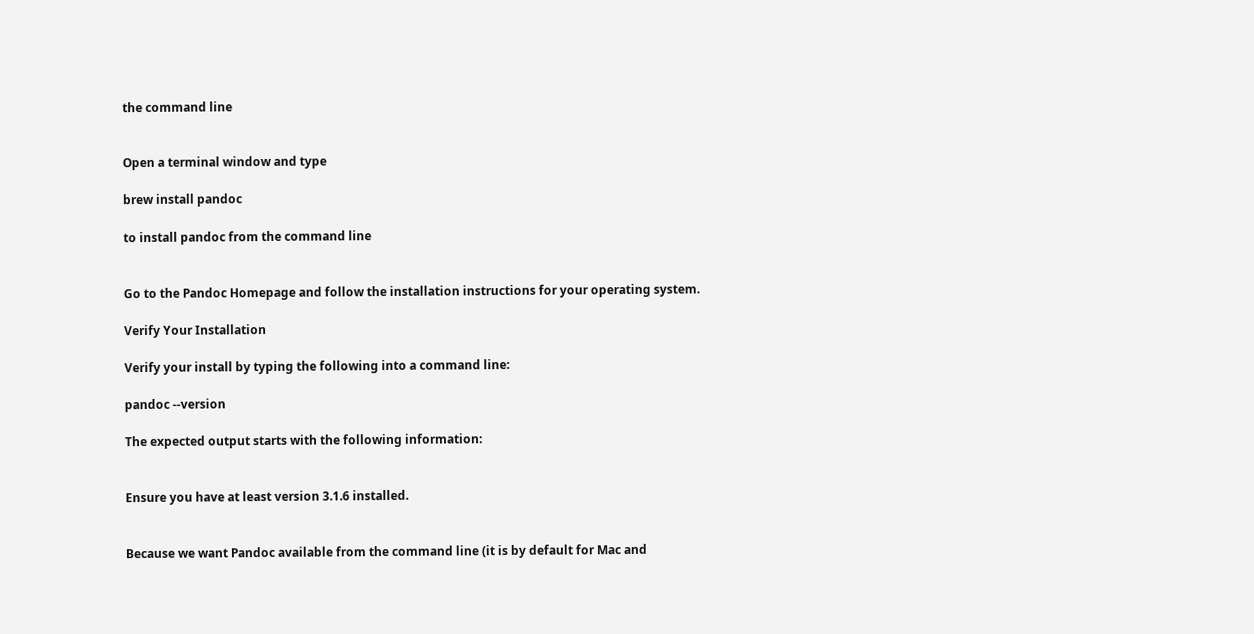the command line


Open a terminal window and type

brew install pandoc

to install pandoc from the command line


Go to the Pandoc Homepage and follow the installation instructions for your operating system.

Verify Your Installation

Verify your install by typing the following into a command line:

pandoc --version

The expected output starts with the following information:


Ensure you have at least version 3.1.6 installed.


Because we want Pandoc available from the command line (it is by default for Mac and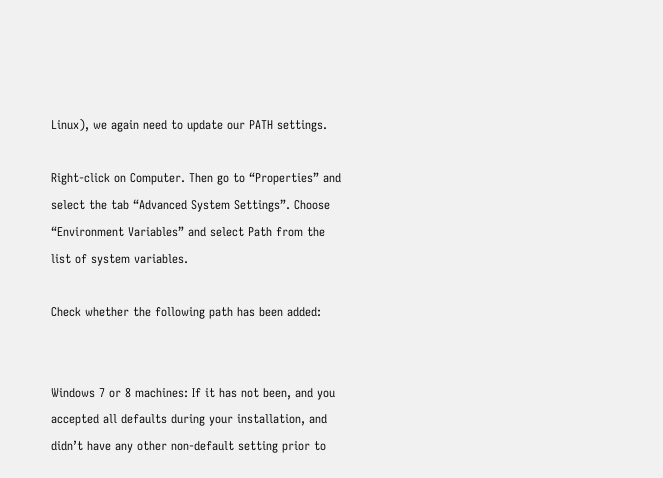Linux), we again need to update our PATH settings.

Right-click on Computer. Then go to “Properties” and select the tab “Advanced System Settings”. Choose “Environment Variables” and select Path from the list of system variables.

Check whether the following path has been added:


Windows 7 or 8 machines: If it has not been, and you accepted all defaults during your installation, and didn’t have any other non-default setting prior to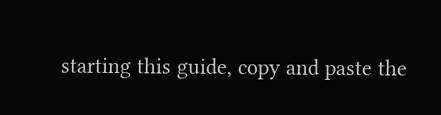starting this guide, copy and paste the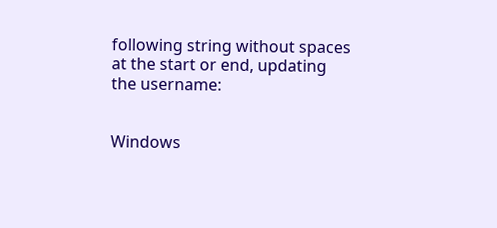following string without spaces at the start or end, updating the username:


Windows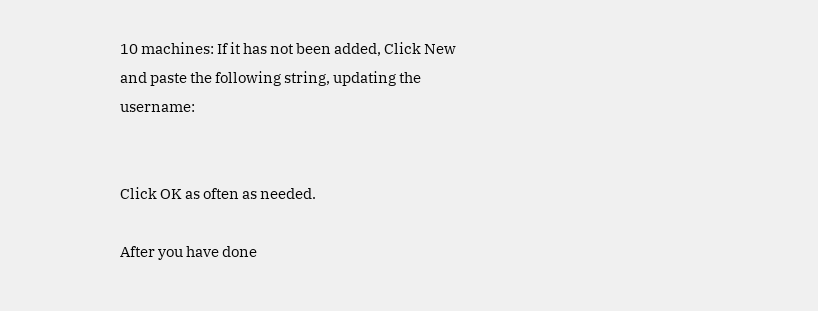10 machines: If it has not been added, Click New and paste the following string, updating the username:


Click OK as often as needed.

After you have done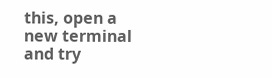this, open a new terminal and try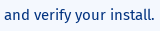and verify your install.